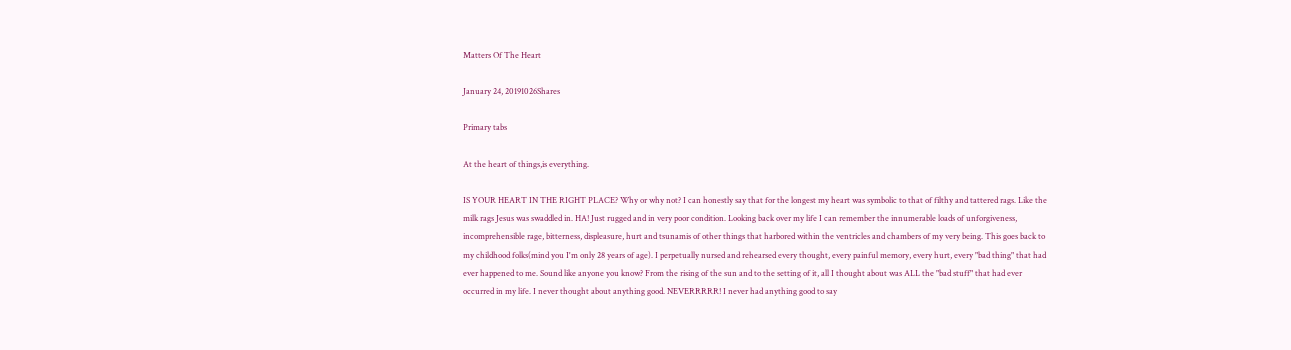Matters Of The Heart

January 24, 20191026Shares

Primary tabs

At the heart of things,is everything.

IS YOUR HEART IN THE RIGHT PLACE? Why or why not? I can honestly say that for the longest my heart was symbolic to that of filthy and tattered rags. Like the milk rags Jesus was swaddled in. HA! Just rugged and in very poor condition. Looking back over my life I can remember the innumerable loads of unforgiveness, incomprehensible rage, bitterness, displeasure, hurt and tsunamis of other things that harbored within the ventricles and chambers of my very being. This goes back to my childhood folks(mind you I'm only 28 years of age). I perpetually nursed and rehearsed every thought, every painful memory, every hurt, every "bad thing" that had ever happened to me. Sound like anyone you know? From the rising of the sun and to the setting of it, all I thought about was ALL the "bad stuff" that had ever occurred in my life. I never thought about anything good. NEVERRRRR! I never had anything good to say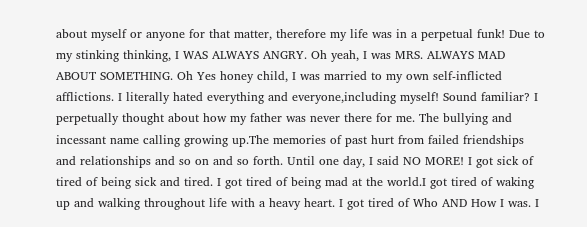about myself or anyone for that matter, therefore my life was in a perpetual funk! Due to my stinking thinking, I WAS ALWAYS ANGRY. Oh yeah, I was MRS. ALWAYS MAD ABOUT SOMETHING. Oh Yes honey child, I was married to my own self-inflicted afflictions. I literally hated everything and everyone,including myself! Sound familiar? I perpetually thought about how my father was never there for me. The bullying and incessant name calling growing up.The memories of past hurt from failed friendships and relationships and so on and so forth. Until one day, I said NO MORE! I got sick of tired of being sick and tired. I got tired of being mad at the world.I got tired of waking up and walking throughout life with a heavy heart. I got tired of Who AND How I was. I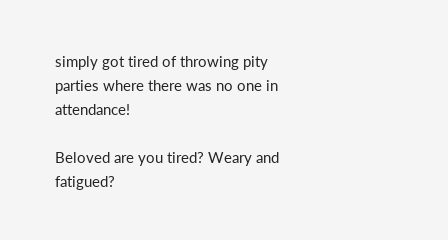simply got tired of throwing pity parties where there was no one in attendance!

Beloved are you tired? Weary and fatigued?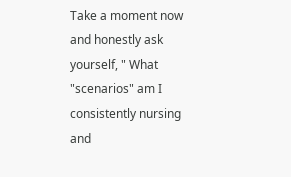Take a moment now and honestly ask yourself, " What "scenarios" am I consistently nursing and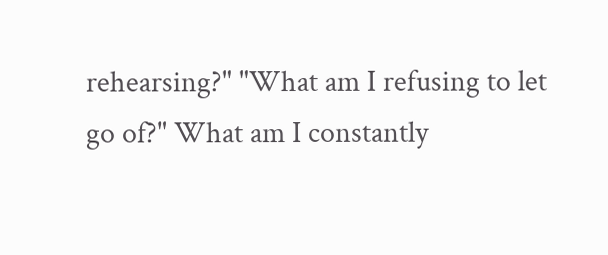rehearsing?" "What am I refusing to let go of?" What am I constantly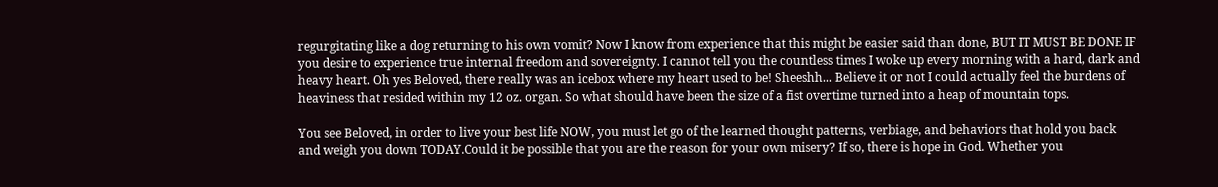regurgitating like a dog returning to his own vomit? Now I know from experience that this might be easier said than done, BUT IT MUST BE DONE IF you desire to experience true internal freedom and sovereignty. I cannot tell you the countless times I woke up every morning with a hard, dark and heavy heart. Oh yes Beloved, there really was an icebox where my heart used to be! Sheeshh... Believe it or not I could actually feel the burdens of heaviness that resided within my 12 oz. organ. So what should have been the size of a fist overtime turned into a heap of mountain tops.

You see Beloved, in order to live your best life NOW, you must let go of the learned thought patterns, verbiage, and behaviors that hold you back and weigh you down TODAY.Could it be possible that you are the reason for your own misery? If so, there is hope in God. Whether you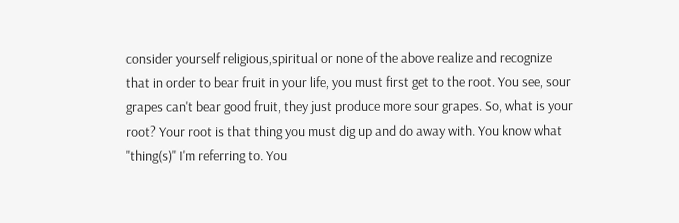consider yourself religious,spiritual or none of the above realize and recognize that in order to bear fruit in your life, you must first get to the root. You see, sour grapes can't bear good fruit, they just produce more sour grapes. So, what is your root? Your root is that thing you must dig up and do away with. You know what "thing(s)" I'm referring to. You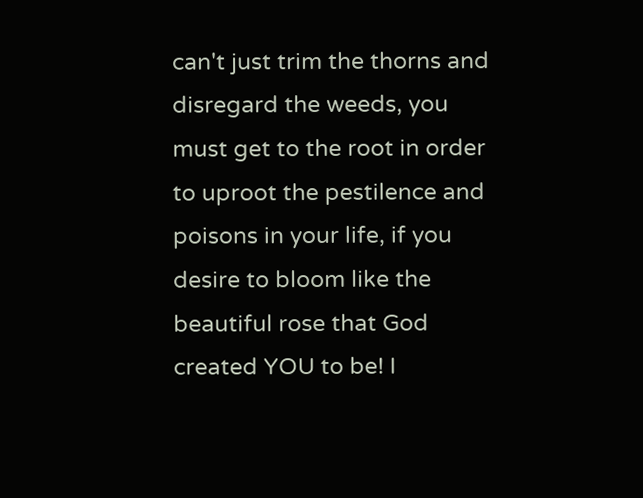can't just trim the thorns and disregard the weeds, you must get to the root in order to uproot the pestilence and poisons in your life, if you desire to bloom like the beautiful rose that God created YOU to be! I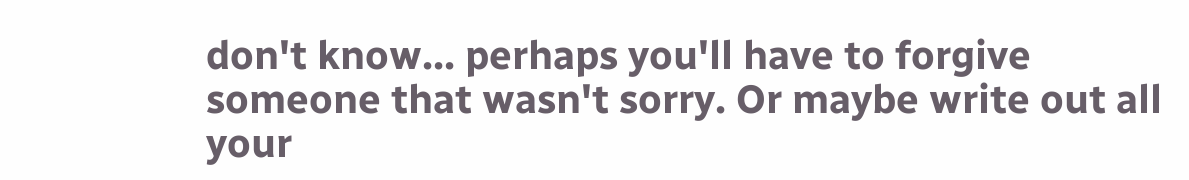don't know... perhaps you'll have to forgive someone that wasn't sorry. Or maybe write out all your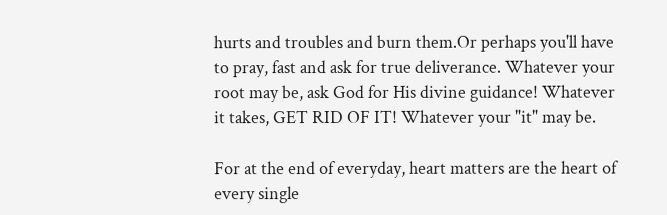hurts and troubles and burn them.Or perhaps you'll have to pray, fast and ask for true deliverance. Whatever your root may be, ask God for His divine guidance! Whatever it takes, GET RID OF IT! Whatever your "it" may be.

For at the end of everyday, heart matters are the heart of every single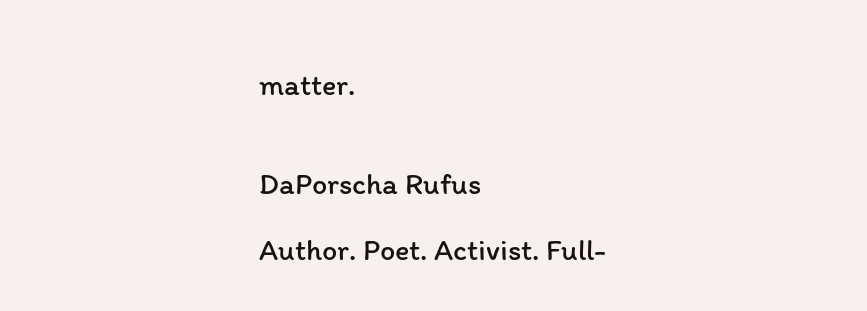matter.


DaPorscha Rufus

Author. Poet. Activist. Full-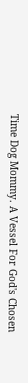Time Dog Mommy. A Vessel For God's Chosen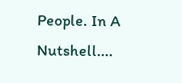People. In A Nutshell....